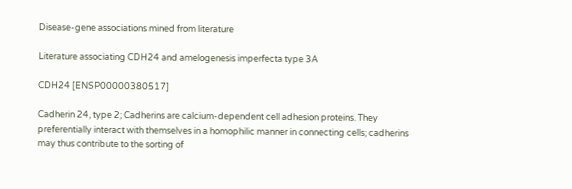Disease-gene associations mined from literature

Literature associating CDH24 and amelogenesis imperfecta type 3A

CDH24 [ENSP00000380517]

Cadherin 24, type 2; Cadherins are calcium-dependent cell adhesion proteins. They preferentially interact with themselves in a homophilic manner in connecting cells; cadherins may thus contribute to the sorting of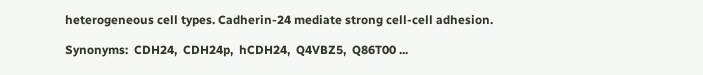heterogeneous cell types. Cadherin-24 mediate strong cell-cell adhesion.

Synonyms:  CDH24,  CDH24p,  hCDH24,  Q4VBZ5,  Q86T00 ...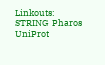Linkouts:  STRING  Pharos  UniProt